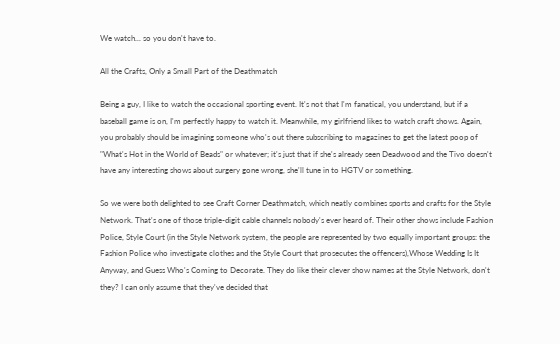We watch... so you don't have to.

All the Crafts, Only a Small Part of the Deathmatch

Being a guy, I like to watch the occasional sporting event. It's not that I'm fanatical, you understand, but if a baseball game is on, I'm perfectly happy to watch it. Meanwhile, my girlfriend likes to watch craft shows. Again, you probably should be imagining someone who's out there subscribing to magazines to get the latest poop of "What's Hot in the World of Beads" or whatever; it's just that if she's already seen Deadwood and the Tivo doesn't have any interesting shows about surgery gone wrong, she'll tune in to HGTV or something.

So we were both delighted to see Craft Corner Deathmatch, which neatly combines sports and crafts for the Style Network. That's one of those triple-digit cable channels nobody's ever heard of. Their other shows include Fashion Police, Style Court (in the Style Network system, the people are represented by two equally important groups: the Fashion Police who investigate clothes and the Style Court that prosecutes the offencers),Whose Wedding Is It Anyway, and Guess Who's Coming to Decorate. They do like their clever show names at the Style Network, don't they? I can only assume that they've decided that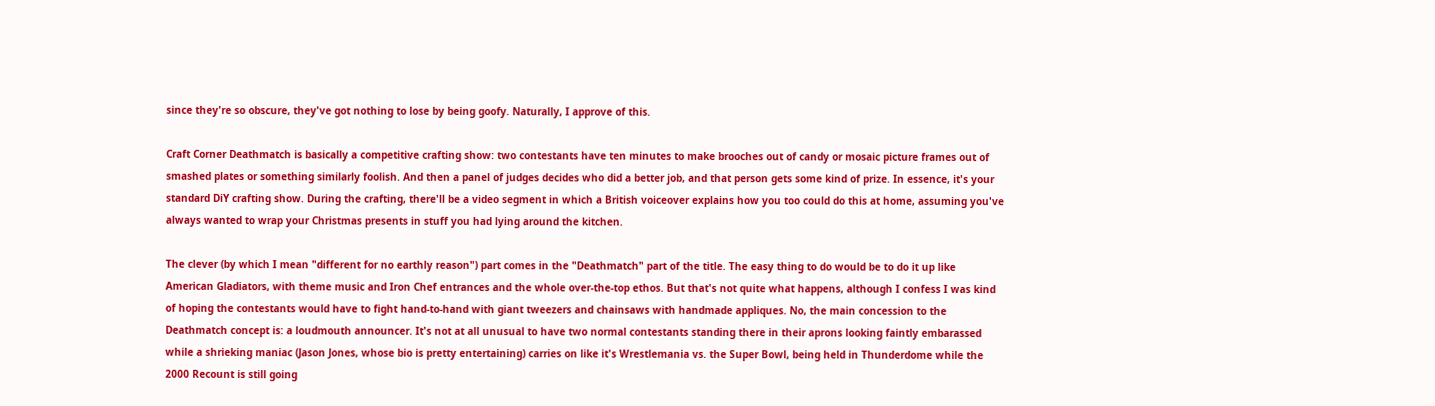since they're so obscure, they've got nothing to lose by being goofy. Naturally, I approve of this.

Craft Corner Deathmatch is basically a competitive crafting show: two contestants have ten minutes to make brooches out of candy or mosaic picture frames out of smashed plates or something similarly foolish. And then a panel of judges decides who did a better job, and that person gets some kind of prize. In essence, it's your standard DiY crafting show. During the crafting, there'll be a video segment in which a British voiceover explains how you too could do this at home, assuming you've always wanted to wrap your Christmas presents in stuff you had lying around the kitchen.

The clever (by which I mean "different for no earthly reason") part comes in the "Deathmatch" part of the title. The easy thing to do would be to do it up like American Gladiators, with theme music and Iron Chef entrances and the whole over-the-top ethos. But that's not quite what happens, although I confess I was kind of hoping the contestants would have to fight hand-to-hand with giant tweezers and chainsaws with handmade appliques. No, the main concession to the Deathmatch concept is: a loudmouth announcer. It's not at all unusual to have two normal contestants standing there in their aprons looking faintly embarassed while a shrieking maniac (Jason Jones, whose bio is pretty entertaining) carries on like it's Wrestlemania vs. the Super Bowl, being held in Thunderdome while the 2000 Recount is still going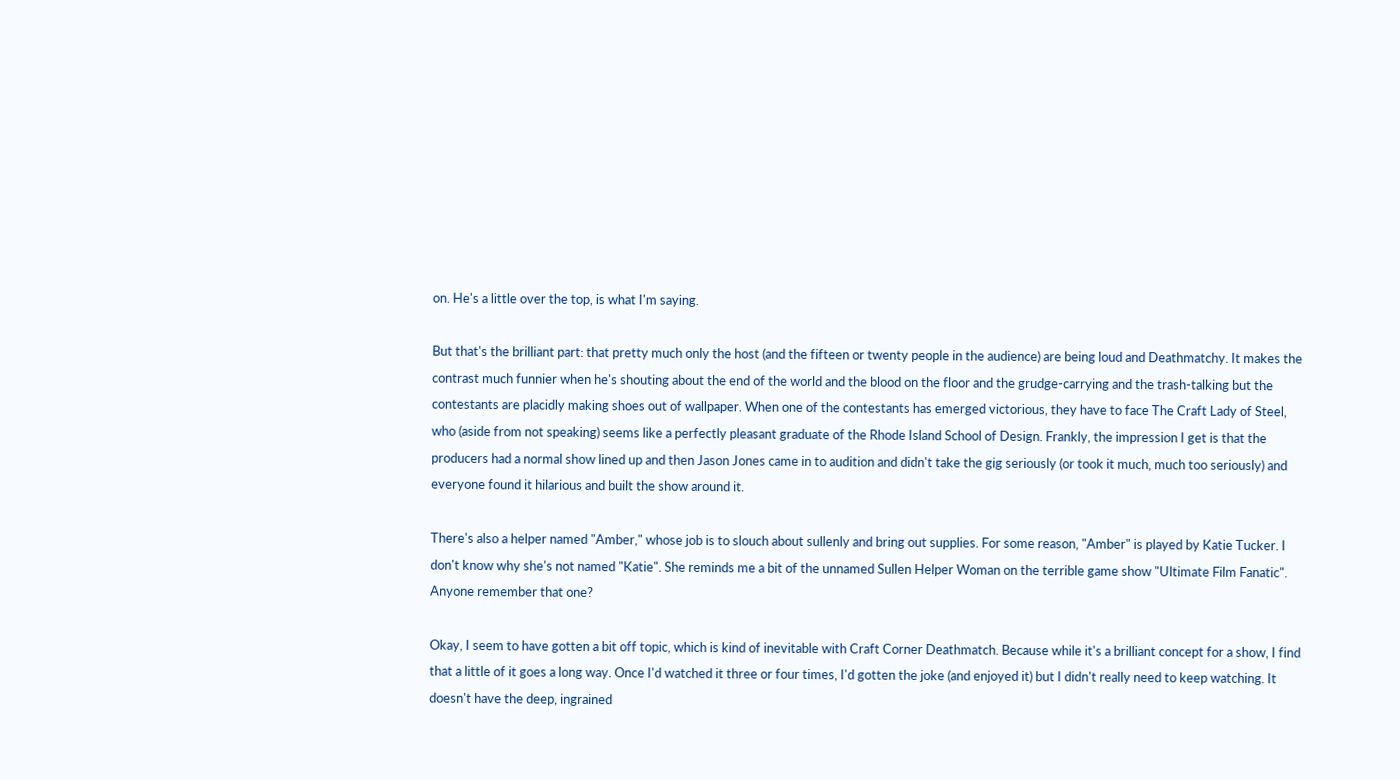on. He's a little over the top, is what I'm saying.

But that's the brilliant part: that pretty much only the host (and the fifteen or twenty people in the audience) are being loud and Deathmatchy. It makes the contrast much funnier when he's shouting about the end of the world and the blood on the floor and the grudge-carrying and the trash-talking but the contestants are placidly making shoes out of wallpaper. When one of the contestants has emerged victorious, they have to face The Craft Lady of Steel, who (aside from not speaking) seems like a perfectly pleasant graduate of the Rhode Island School of Design. Frankly, the impression I get is that the producers had a normal show lined up and then Jason Jones came in to audition and didn't take the gig seriously (or took it much, much too seriously) and everyone found it hilarious and built the show around it.

There's also a helper named "Amber," whose job is to slouch about sullenly and bring out supplies. For some reason, "Amber" is played by Katie Tucker. I don't know why she's not named "Katie". She reminds me a bit of the unnamed Sullen Helper Woman on the terrible game show "Ultimate Film Fanatic". Anyone remember that one?

Okay, I seem to have gotten a bit off topic, which is kind of inevitable with Craft Corner Deathmatch. Because while it's a brilliant concept for a show, I find that a little of it goes a long way. Once I'd watched it three or four times, I'd gotten the joke (and enjoyed it) but I didn't really need to keep watching. It doesn't have the deep, ingrained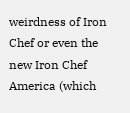weirdness of Iron Chef or even the new Iron Chef America (which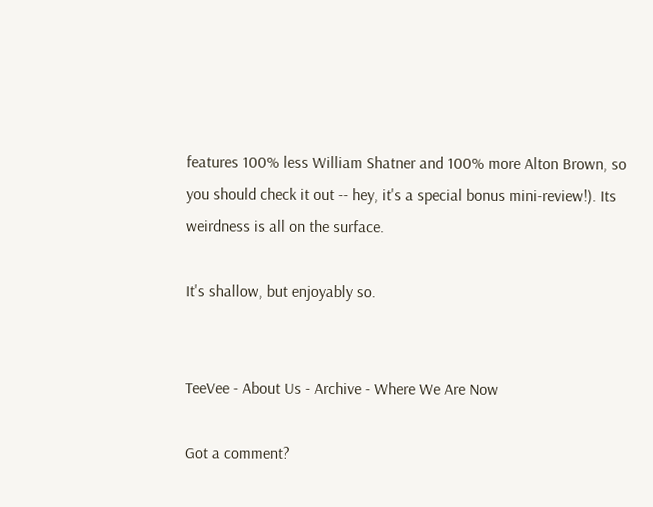features 100% less William Shatner and 100% more Alton Brown, so you should check it out -- hey, it's a special bonus mini-review!). Its weirdness is all on the surface.

It's shallow, but enjoyably so.


TeeVee - About Us - Archive - Where We Are Now

Got a comment?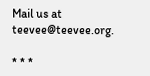Mail us at teevee@teevee.org.

* * *